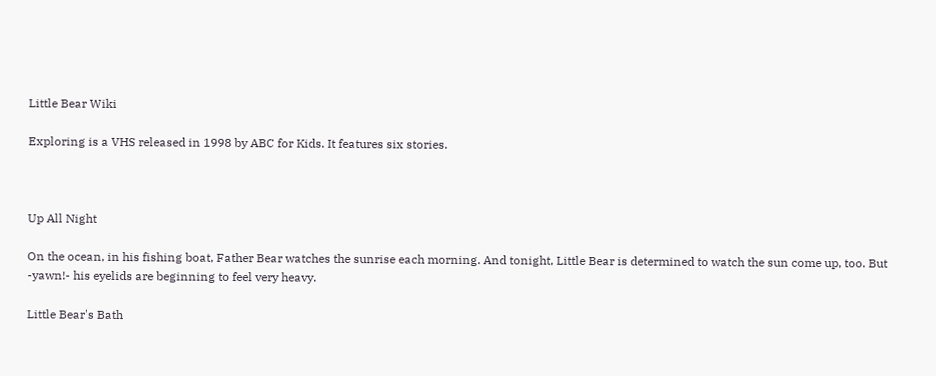Little Bear Wiki

Exploring is a VHS released in 1998 by ABC for Kids. It features six stories.



Up All Night

On the ocean, in his fishing boat, Father Bear watches the sunrise each morning. And tonight, Little Bear is determined to watch the sun come up, too. But -yawn!- his eyelids are beginning to feel very heavy.

Little Bear's Bath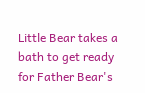Little Bear takes a bath to get ready for Father Bear's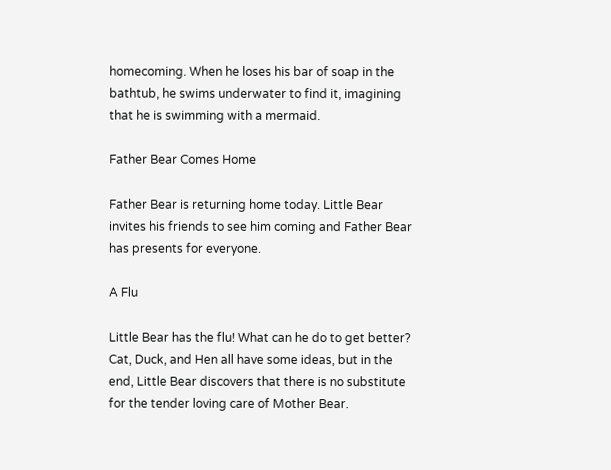homecoming. When he loses his bar of soap in the bathtub, he swims underwater to find it, imagining that he is swimming with a mermaid.

Father Bear Comes Home

Father Bear is returning home today. Little Bear invites his friends to see him coming and Father Bear has presents for everyone.

A Flu

Little Bear has the flu! What can he do to get better? Cat, Duck, and Hen all have some ideas, but in the end, Little Bear discovers that there is no substitute for the tender loving care of Mother Bear.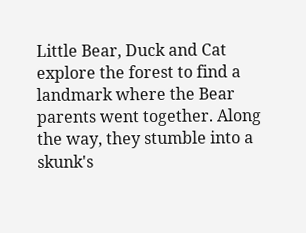Little Bear, Duck and Cat explore the forest to find a landmark where the Bear parents went together. Along the way, they stumble into a skunk's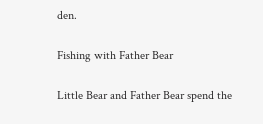den.

Fishing with Father Bear

Little Bear and Father Bear spend the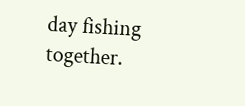day fishing together.